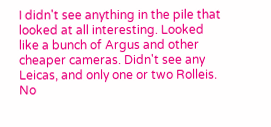I didn't see anything in the pile that looked at all interesting. Looked like a bunch of Argus and other cheaper cameras. Didn't see any Leicas, and only one or two Rolleis. No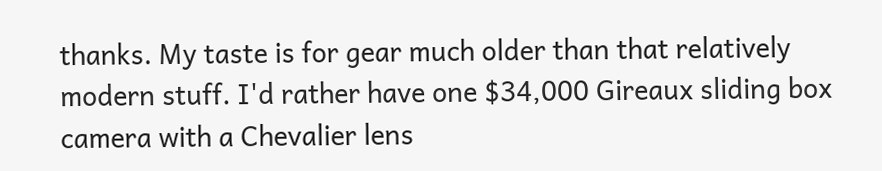thanks. My taste is for gear much older than that relatively modern stuff. I'd rather have one $34,000 Gireaux sliding box camera with a Chevalier lens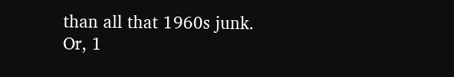than all that 1960s junk. Or, 1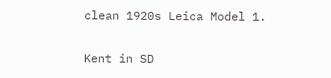clean 1920s Leica Model 1.

Kent in SD